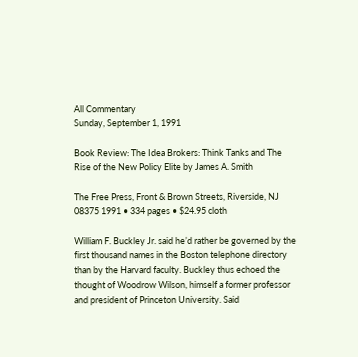All Commentary
Sunday, September 1, 1991

Book Review: The Idea Brokers: Think Tanks and The Rise of the New Policy Elite by James A. Smith

The Free Press, Front & Brown Streets, Riverside, NJ 08375 1991 • 334 pages • $24.95 cloth

William F. Buckley Jr. said he’d rather be governed by the first thousand names in the Boston telephone directory than by the Harvard faculty. Buckley thus echoed the thought of Woodrow Wilson, himself a former professor and president of Princeton University. Said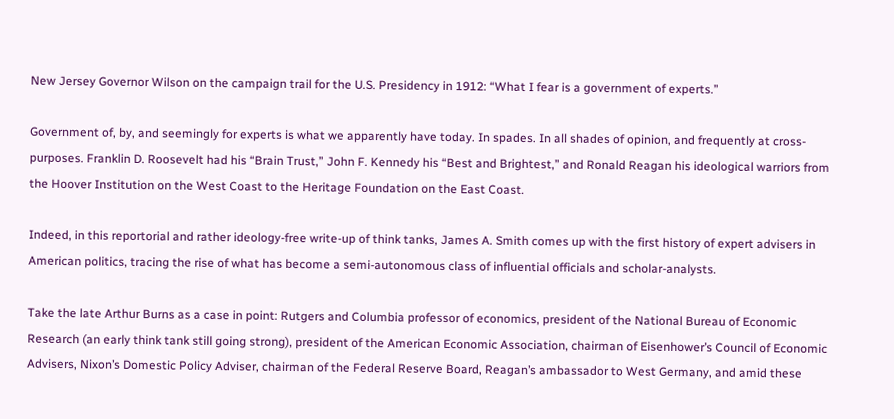New Jersey Governor Wilson on the campaign trail for the U.S. Presidency in 1912: “What I fear is a government of experts.”

Government of, by, and seemingly for experts is what we apparently have today. In spades. In all shades of opinion, and frequently at cross-purposes. Franklin D. Roosevelt had his “Brain Trust,” John F. Kennedy his “Best and Brightest,” and Ronald Reagan his ideological warriors from the Hoover Institution on the West Coast to the Heritage Foundation on the East Coast.

Indeed, in this reportorial and rather ideology-free write-up of think tanks, James A. Smith comes up with the first history of expert advisers in American politics, tracing the rise of what has become a semi-autonomous class of influential officials and scholar-analysts.

Take the late Arthur Burns as a case in point: Rutgers and Columbia professor of economics, president of the National Bureau of Economic Research (an early think tank still going strong), president of the American Economic Association, chairman of Eisenhower’s Council of Economic Advisers, Nixon’s Domestic Policy Adviser, chairman of the Federal Reserve Board, Reagan’s ambassador to West Germany, and amid these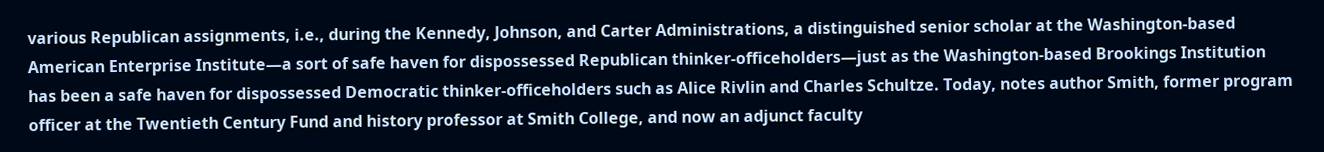various Republican assignments, i.e., during the Kennedy, Johnson, and Carter Administrations, a distinguished senior scholar at the Washington-based American Enterprise Institute—a sort of safe haven for dispossessed Republican thinker-officeholders—just as the Washington-based Brookings Institution has been a safe haven for dispossessed Democratic thinker-officeholders such as Alice Rivlin and Charles Schultze. Today, notes author Smith, former program officer at the Twentieth Century Fund and history professor at Smith College, and now an adjunct faculty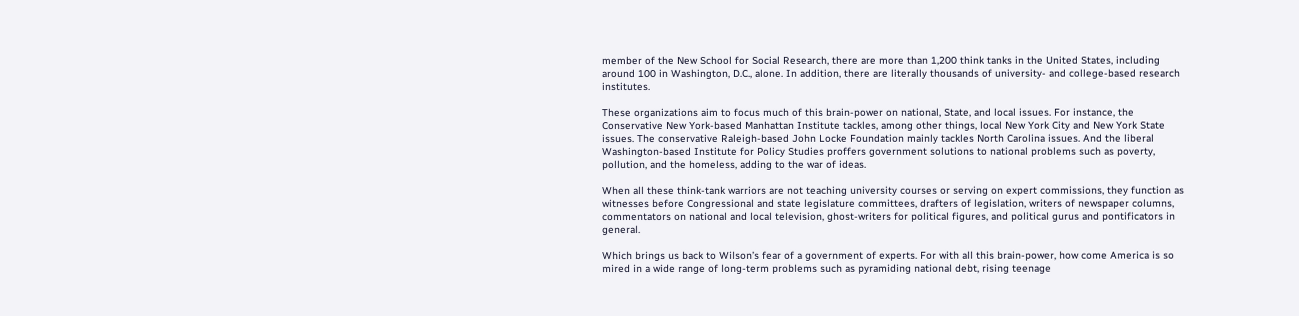member of the New School for Social Research, there are more than 1,200 think tanks in the United States, including around 100 in Washington, D.C., alone. In addition, there are literally thousands of university- and college-based research institutes.

These organizations aim to focus much of this brain-power on national, State, and local issues. For instance, the Conservative New York-based Manhattan Institute tackles, among other things, local New York City and New York State issues. The conservative Raleigh-based John Locke Foundation mainly tackles North Carolina issues. And the liberal Washington-based Institute for Policy Studies proffers government solutions to national problems such as poverty, pollution, and the homeless, adding to the war of ideas.

When all these think-tank warriors are not teaching university courses or serving on expert commissions, they function as witnesses before Congressional and state legislature committees, drafters of legislation, writers of newspaper columns, commentators on national and local television, ghost-writers for political figures, and political gurus and pontificators in general.

Which brings us back to Wilson’s fear of a government of experts. For with all this brain-power, how come America is so mired in a wide range of long-term problems such as pyramiding national debt, rising teenage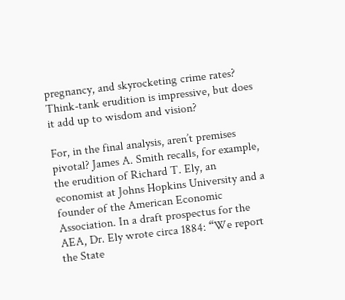pregnancy, and skyrocketing crime rates? Think-tank erudition is impressive, but does it add up to wisdom and vision?

For, in the final analysis, aren’t premises pivotal? James A. Smith recalls, for example, the erudition of Richard T. Ely, an economist at Johns Hopkins University and a founder of the American Economic Association. In a draft prospectus for the AEA, Dr. Ely wrote circa 1884: “We report the State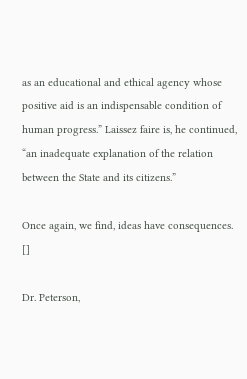as an educational and ethical agency whose positive aid is an indispensable condition of human progress.” Laissez faire is, he continued, “an inadequate explanation of the relation between the State and its citizens.”

Once again, we find, ideas have consequences. []

Dr. Peterson,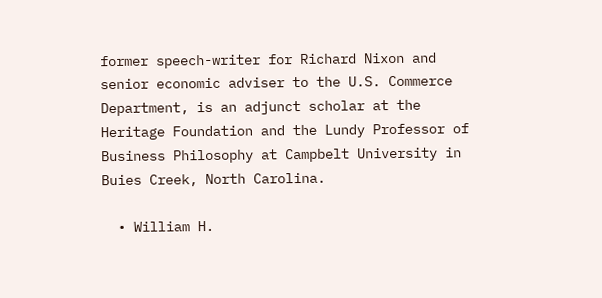former speech-writer for Richard Nixon and senior economic adviser to the U.S. Commerce Department, is an adjunct scholar at the Heritage Foundation and the Lundy Professor of Business Philosophy at Campbelt University in Buies Creek, North Carolina.

  • William H.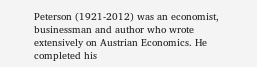Peterson (1921-2012) was an economist, businessman and author who wrote extensively on Austrian Economics. He completed his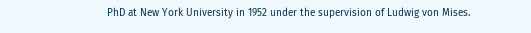PhD at New York University in 1952 under the supervision of Ludwig von Mises.